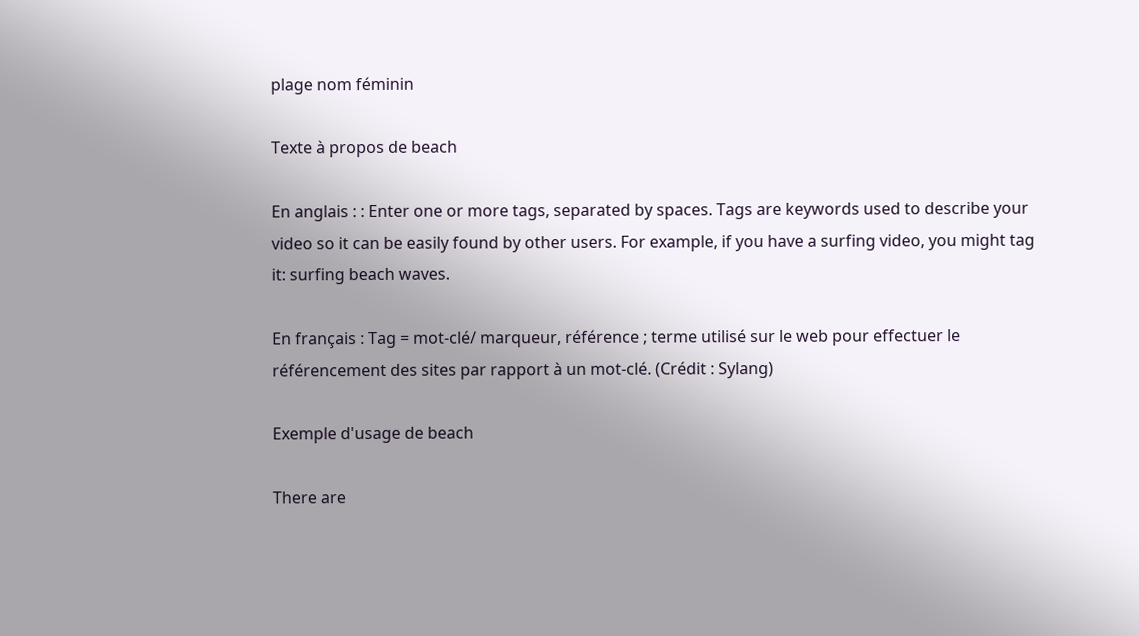plage nom féminin

Texte à propos de beach

En anglais : : Enter one or more tags, separated by spaces. Tags are keywords used to describe your video so it can be easily found by other users. For example, if you have a surfing video, you might tag it: surfing beach waves.

En français : Tag = mot-clé/ marqueur, référence ; terme utilisé sur le web pour effectuer le référencement des sites par rapport à un mot-clé. (Crédit : Sylang)

Exemple d'usage de beach

There are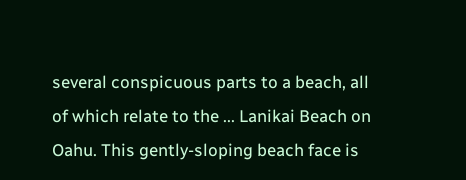several conspicuous parts to a beach, all of which relate to the ... Lanikai Beach on Oahu. This gently-sloping beach face is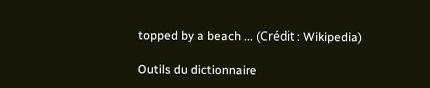topped by a beach ... (Crédit : Wikipedia)

Outils du dictionnaire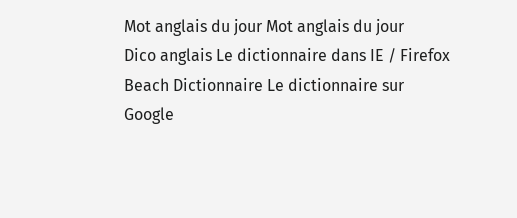Mot anglais du jour Mot anglais du jour
Dico anglais Le dictionnaire dans IE / Firefox
Beach Dictionnaire Le dictionnaire sur Google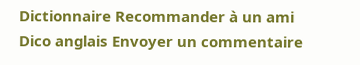Dictionnaire Recommander à un ami
Dico anglais Envoyer un commentaire